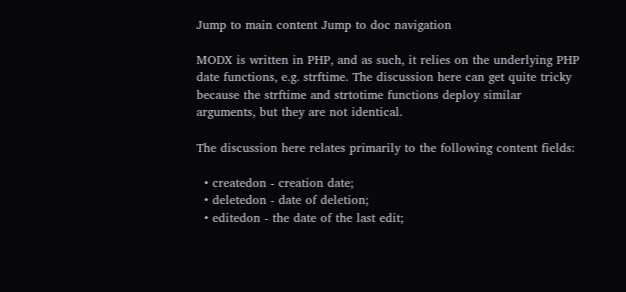Jump to main content Jump to doc navigation

MODX is written in PHP, and as such, it relies on the underlying PHP date functions, e.g. strftime. The discussion here can get quite tricky because the strftime and strtotime functions deploy similar arguments, but they are not identical.

The discussion here relates primarily to the following content fields:

  • createdon - creation date;
  • deletedon - date of deletion;
  • editedon - the date of the last edit;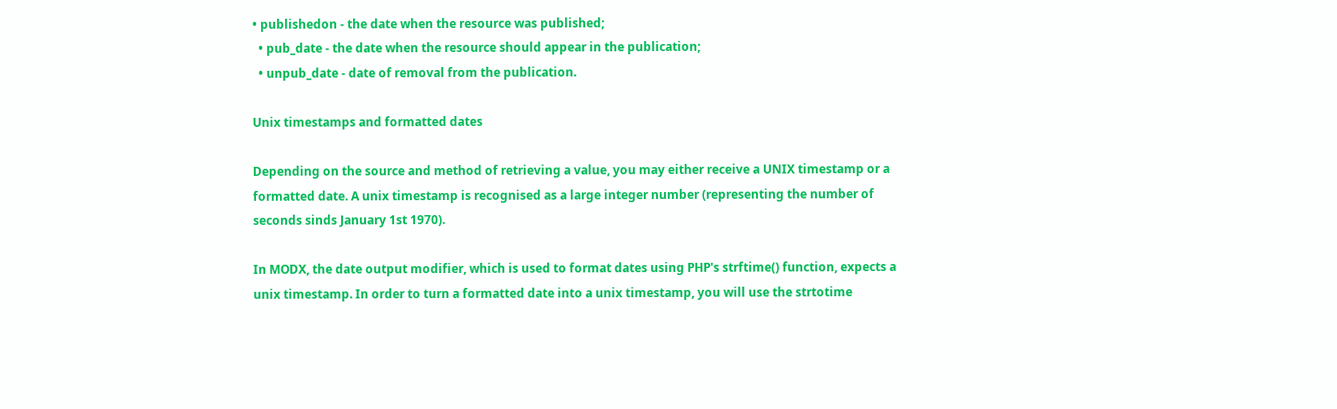• publishedon - the date when the resource was published;
  • pub_date - the date when the resource should appear in the publication;
  • unpub_date - date of removal from the publication.

Unix timestamps and formatted dates

Depending on the source and method of retrieving a value, you may either receive a UNIX timestamp or a formatted date. A unix timestamp is recognised as a large integer number (representing the number of seconds sinds January 1st 1970).

In MODX, the date output modifier, which is used to format dates using PHP's strftime() function, expects a unix timestamp. In order to turn a formatted date into a unix timestamp, you will use the strtotime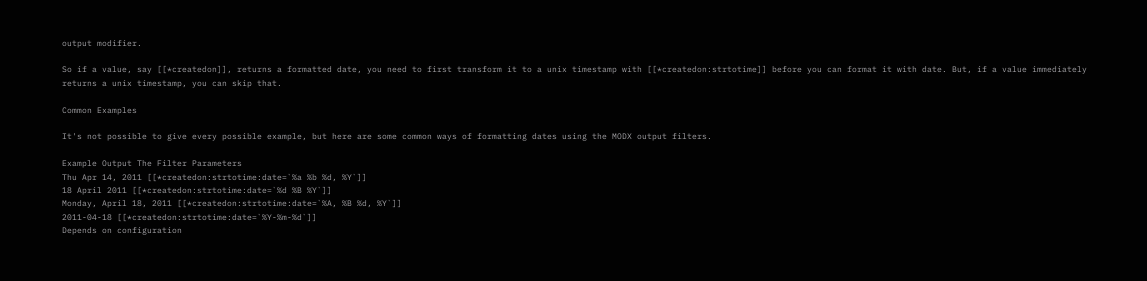output modifier.

So if a value, say [[*createdon]], returns a formatted date, you need to first transform it to a unix timestamp with [[*createdon:strtotime]] before you can format it with date. But, if a value immediately returns a unix timestamp, you can skip that.

Common Examples

It's not possible to give every possible example, but here are some common ways of formatting dates using the MODX output filters.

Example Output The Filter Parameters
Thu Apr 14, 2011 [[*createdon:strtotime:date=`%a %b %d, %Y`]]
18 April 2011 [[*createdon:strtotime:date=`%d %B %Y`]]
Monday, April 18, 2011 [[*createdon:strtotime:date=`%A, %B %d, %Y`]]
2011-04-18 [[*createdon:strtotime:date=`%Y-%m-%d`]]
Depends on configuration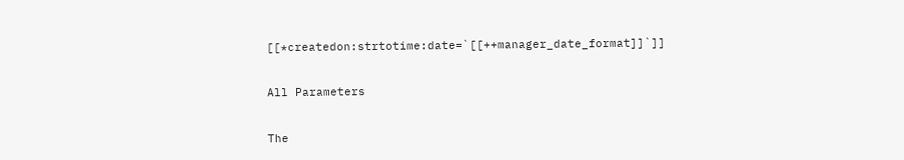[[*createdon:strtotime:date=`[[++manager_date_format]]`]]

All Parameters

The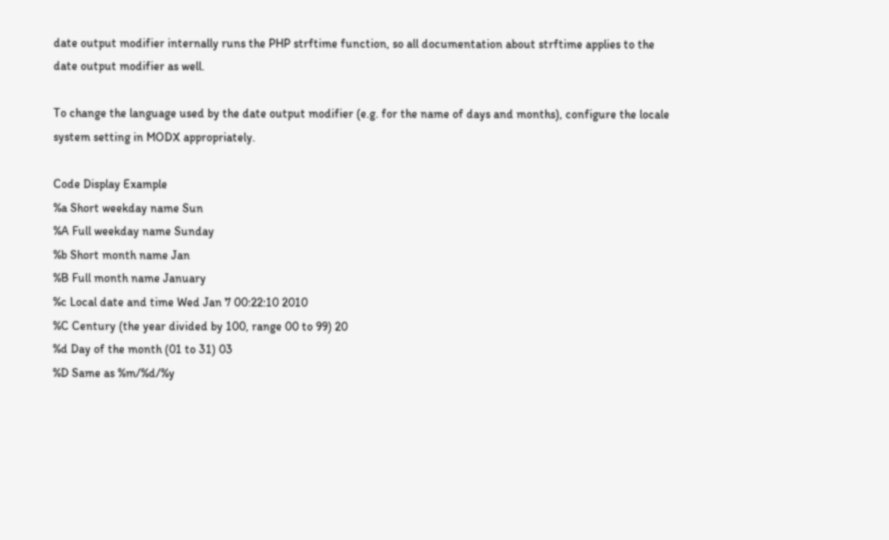date output modifier internally runs the PHP strftime function, so all documentation about strftime applies to the date output modifier as well.

To change the language used by the date output modifier (e.g. for the name of days and months), configure the locale system setting in MODX appropriately.

Code Display Example
%a Short weekday name Sun
%A Full weekday name Sunday
%b Short month name Jan
%B Full month name January
%c Local date and time Wed Jan 7 00:22:10 2010
%C Century (the year divided by 100, range 00 to 99) 20
%d Day of the month (01 to 31) 03
%D Same as %m/%d/%y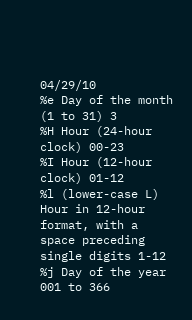04/29/10
%e Day of the month (1 to 31) 3
%H Hour (24-hour clock) 00-23
%I Hour (12-hour clock) 01-12
%l (lower-case L) Hour in 12-hour format, with a space preceding single digits 1-12
%j Day of the year 001 to 366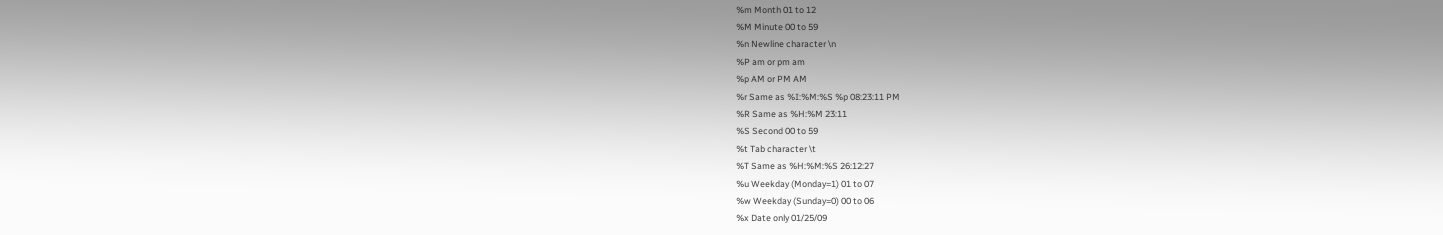%m Month 01 to 12
%M Minute 00 to 59
%n Newline character \n
%P am or pm am
%p AM or PM AM
%r Same as %I:%M:%S %p 08:23:11 PM
%R Same as %H:%M 23:11
%S Second 00 to 59
%t Tab character \t
%T Same as %H:%M:%S 26:12:27
%u Weekday (Monday=1) 01 to 07
%w Weekday (Sunday=0) 00 to 06
%x Date only 01/25/09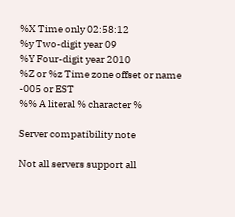%X Time only 02:58:12
%y Two-digit year 09
%Y Four-digit year 2010
%Z or %z Time zone offset or name -005 or EST
%% A literal % character %

Server compatibility note

Not all servers support all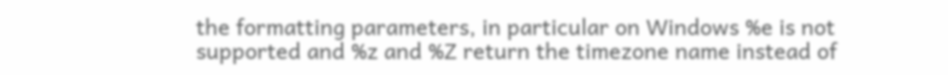the formatting parameters, in particular on Windows %e is not supported and %z and %Z return the timezone name instead of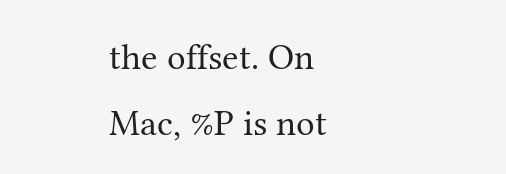the offset. On Mac, %P is not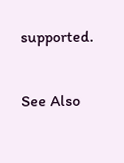supported.

See Also